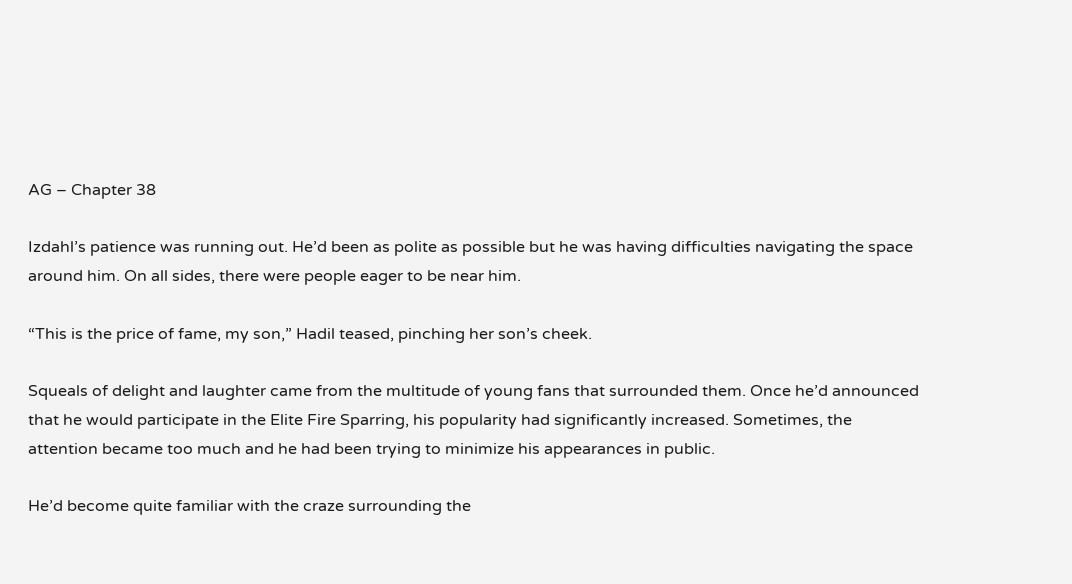AG – Chapter 38

Izdahl’s patience was running out. He’d been as polite as possible but he was having difficulties navigating the space around him. On all sides, there were people eager to be near him.

“This is the price of fame, my son,” Hadil teased, pinching her son’s cheek.

Squeals of delight and laughter came from the multitude of young fans that surrounded them. Once he’d announced that he would participate in the Elite Fire Sparring, his popularity had significantly increased. Sometimes, the attention became too much and he had been trying to minimize his appearances in public.

He’d become quite familiar with the craze surrounding the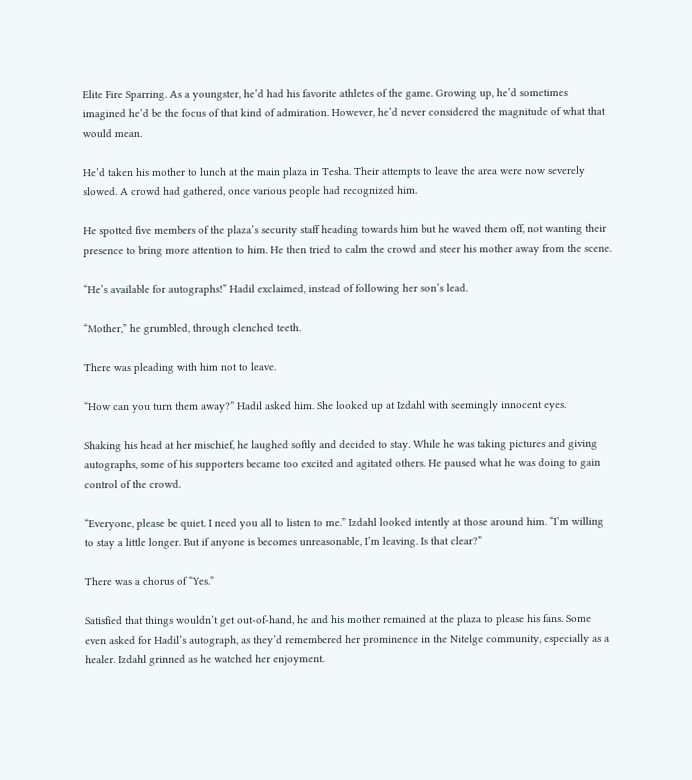Elite Fire Sparring. As a youngster, he’d had his favorite athletes of the game. Growing up, he’d sometimes imagined he’d be the focus of that kind of admiration. However, he’d never considered the magnitude of what that would mean.

He’d taken his mother to lunch at the main plaza in Tesha. Their attempts to leave the area were now severely slowed. A crowd had gathered, once various people had recognized him.

He spotted five members of the plaza’s security staff heading towards him but he waved them off, not wanting their presence to bring more attention to him. He then tried to calm the crowd and steer his mother away from the scene.

“He’s available for autographs!” Hadil exclaimed, instead of following her son’s lead.

“Mother,” he grumbled, through clenched teeth.

There was pleading with him not to leave.

“How can you turn them away?” Hadil asked him. She looked up at Izdahl with seemingly innocent eyes.

Shaking his head at her mischief, he laughed softly and decided to stay. While he was taking pictures and giving autographs, some of his supporters became too excited and agitated others. He paused what he was doing to gain control of the crowd.

“Everyone, please be quiet. I need you all to listen to me.” Izdahl looked intently at those around him. “I’m willing to stay a little longer. But if anyone is becomes unreasonable, I’m leaving. Is that clear?”

There was a chorus of “Yes.”

Satisfied that things wouldn’t get out-of-hand, he and his mother remained at the plaza to please his fans. Some even asked for Hadil’s autograph, as they’d remembered her prominence in the Nitelge community, especially as a healer. Izdahl grinned as he watched her enjoyment.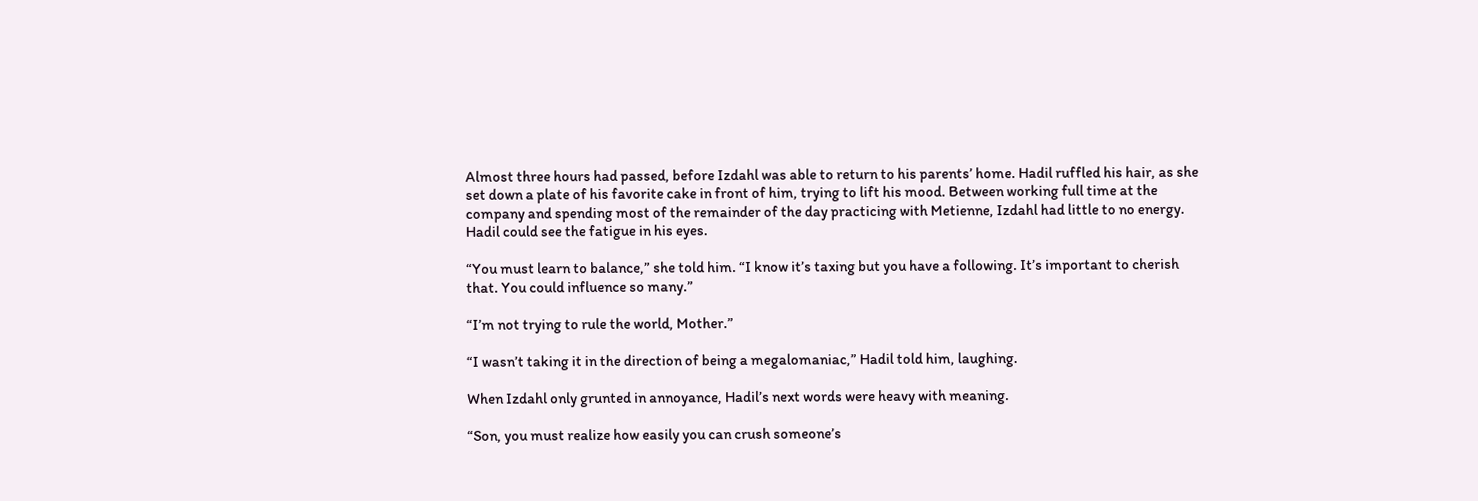Almost three hours had passed, before Izdahl was able to return to his parents’ home. Hadil ruffled his hair, as she set down a plate of his favorite cake in front of him, trying to lift his mood. Between working full time at the company and spending most of the remainder of the day practicing with Metienne, Izdahl had little to no energy. Hadil could see the fatigue in his eyes.

“You must learn to balance,” she told him. “I know it’s taxing but you have a following. It’s important to cherish that. You could influence so many.”

“I’m not trying to rule the world, Mother.”

“I wasn’t taking it in the direction of being a megalomaniac,” Hadil told him, laughing.

When Izdahl only grunted in annoyance, Hadil’s next words were heavy with meaning.

“Son, you must realize how easily you can crush someone’s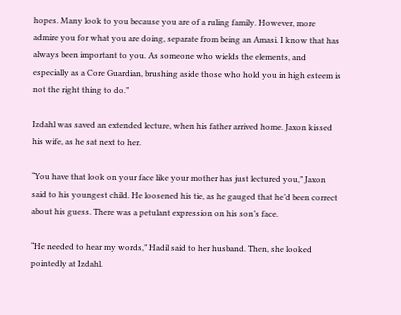hopes. Many look to you because you are of a ruling family. However, more admire you for what you are doing, separate from being an Amasi. I know that has always been important to you. As someone who wields the elements, and especially as a Core Guardian, brushing aside those who hold you in high esteem is not the right thing to do.”

Izdahl was saved an extended lecture, when his father arrived home. Jaxon kissed his wife, as he sat next to her.

“You have that look on your face like your mother has just lectured you,” Jaxon said to his youngest child. He loosened his tie, as he gauged that he’d been correct about his guess. There was a petulant expression on his son’s face.

“He needed to hear my words,” Hadil said to her husband. Then, she looked pointedly at Izdahl.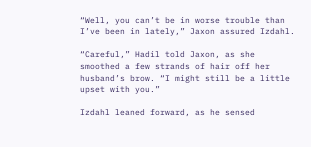“Well, you can’t be in worse trouble than I’ve been in lately,” Jaxon assured Izdahl.

“Careful,” Hadil told Jaxon, as she smoothed a few strands of hair off her husband’s brow. “I might still be a little upset with you.”

Izdahl leaned forward, as he sensed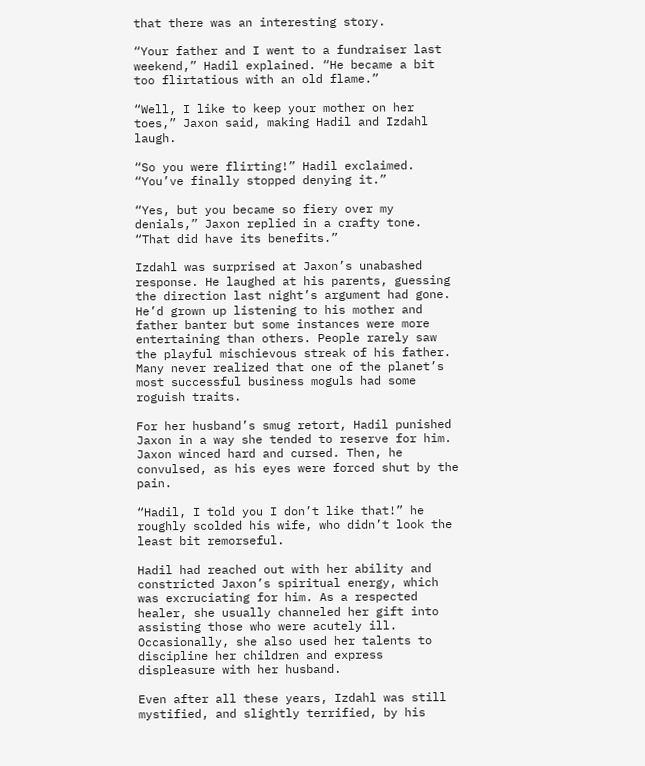that there was an interesting story.

“Your father and I went to a fundraiser last weekend,” Hadil explained. “He became a bit too flirtatious with an old flame.”

“Well, I like to keep your mother on her toes,” Jaxon said, making Hadil and Izdahl laugh.

“So you were flirting!” Hadil exclaimed. “You’ve finally stopped denying it.”

“Yes, but you became so fiery over my denials,” Jaxon replied in a crafty tone. “That did have its benefits.”

Izdahl was surprised at Jaxon’s unabashed response. He laughed at his parents, guessing the direction last night’s argument had gone. He’d grown up listening to his mother and father banter but some instances were more entertaining than others. People rarely saw the playful mischievous streak of his father. Many never realized that one of the planet’s most successful business moguls had some roguish traits.

For her husband’s smug retort, Hadil punished Jaxon in a way she tended to reserve for him. Jaxon winced hard and cursed. Then, he convulsed, as his eyes were forced shut by the pain.

“Hadil, I told you I don’t like that!” he roughly scolded his wife, who didn’t look the least bit remorseful.

Hadil had reached out with her ability and constricted Jaxon’s spiritual energy, which was excruciating for him. As a respected healer, she usually channeled her gift into assisting those who were acutely ill. Occasionally, she also used her talents to discipline her children and express displeasure with her husband.

Even after all these years, Izdahl was still mystified, and slightly terrified, by his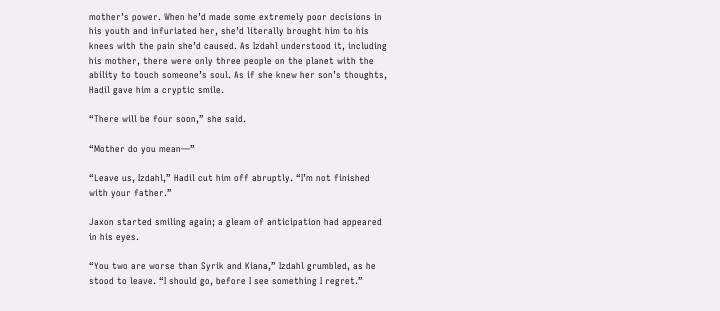mother’s power. When he’d made some extremely poor decisions in his youth and infuriated her, she’d literally brought him to his knees with the pain she’d caused. As Izdahl understood it, including his mother, there were only three people on the planet with the ability to touch someone’s soul. As if she knew her son’s thoughts, Hadil gave him a cryptic smile.

“There will be four soon,” she said.

“Mother do you mean—”

“Leave us, Izdahl,” Hadil cut him off abruptly. “I’m not finished with your father.”

Jaxon started smiling again; a gleam of anticipation had appeared in his eyes.

“You two are worse than Syrik and Kiana,” Izdahl grumbled, as he stood to leave. “I should go, before I see something I regret.”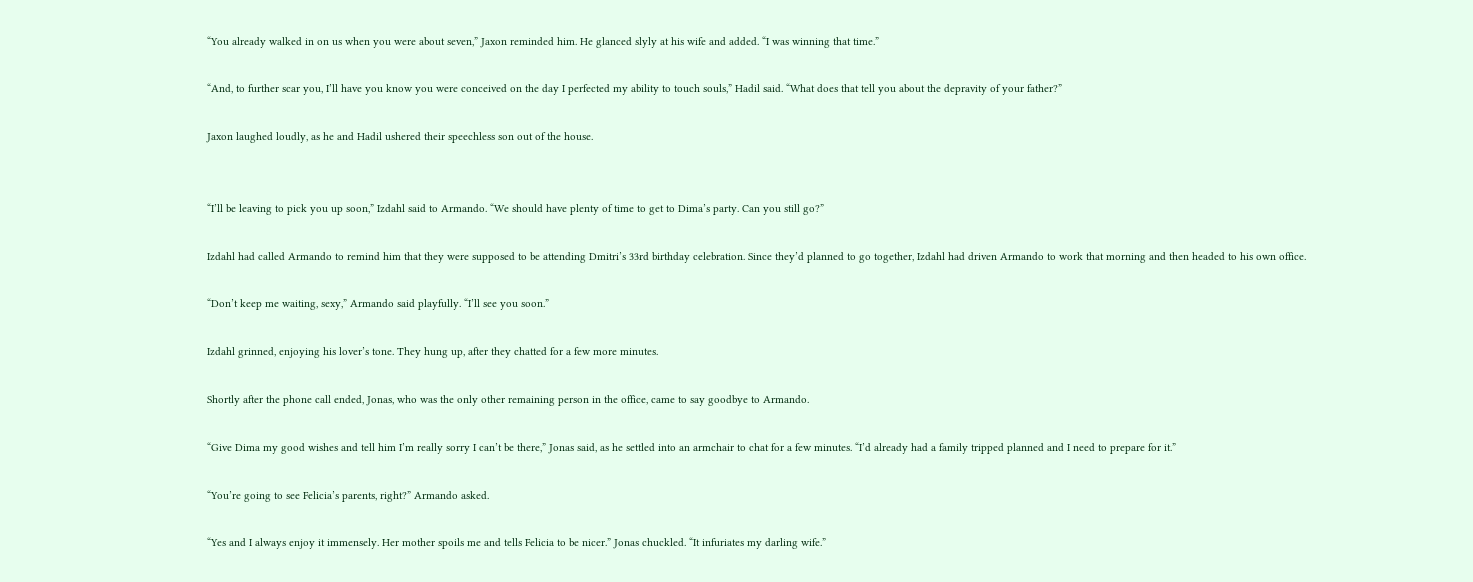“You already walked in on us when you were about seven,” Jaxon reminded him. He glanced slyly at his wife and added. “I was winning that time.”

“And, to further scar you, I’ll have you know you were conceived on the day I perfected my ability to touch souls,” Hadil said. “What does that tell you about the depravity of your father?”

Jaxon laughed loudly, as he and Hadil ushered their speechless son out of the house.


“I’ll be leaving to pick you up soon,” Izdahl said to Armando. “We should have plenty of time to get to Dima’s party. Can you still go?”

Izdahl had called Armando to remind him that they were supposed to be attending Dmitri’s 33rd birthday celebration. Since they’d planned to go together, Izdahl had driven Armando to work that morning and then headed to his own office.

“Don’t keep me waiting, sexy,” Armando said playfully. “I’ll see you soon.”

Izdahl grinned, enjoying his lover’s tone. They hung up, after they chatted for a few more minutes.

Shortly after the phone call ended, Jonas, who was the only other remaining person in the office, came to say goodbye to Armando.

“Give Dima my good wishes and tell him I’m really sorry I can’t be there,” Jonas said, as he settled into an armchair to chat for a few minutes. “I’d already had a family tripped planned and I need to prepare for it.”

“You’re going to see Felicia’s parents, right?” Armando asked.

“Yes and I always enjoy it immensely. Her mother spoils me and tells Felicia to be nicer.” Jonas chuckled. “It infuriates my darling wife.”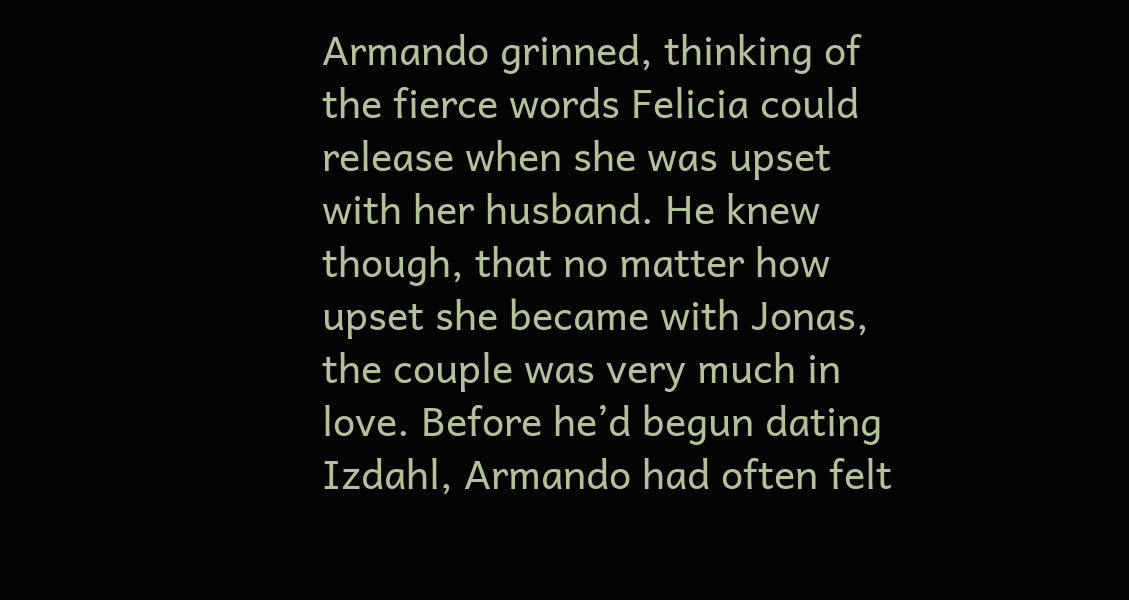Armando grinned, thinking of the fierce words Felicia could release when she was upset with her husband. He knew though, that no matter how upset she became with Jonas, the couple was very much in love. Before he’d begun dating Izdahl, Armando had often felt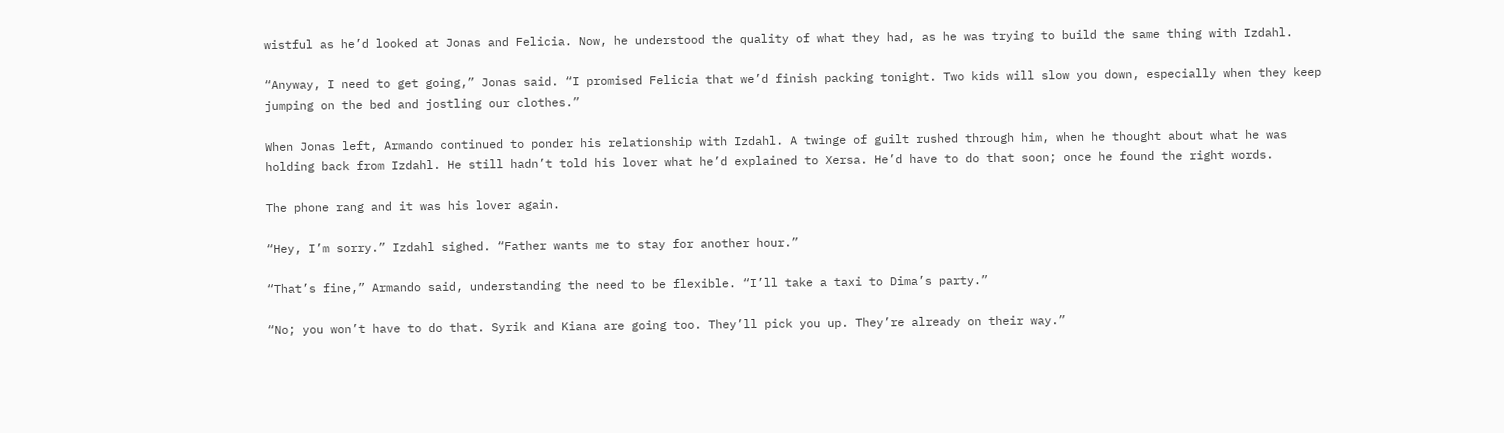wistful as he’d looked at Jonas and Felicia. Now, he understood the quality of what they had, as he was trying to build the same thing with Izdahl.

“Anyway, I need to get going,” Jonas said. “I promised Felicia that we’d finish packing tonight. Two kids will slow you down, especially when they keep jumping on the bed and jostling our clothes.”

When Jonas left, Armando continued to ponder his relationship with Izdahl. A twinge of guilt rushed through him, when he thought about what he was holding back from Izdahl. He still hadn’t told his lover what he’d explained to Xersa. He’d have to do that soon; once he found the right words.

The phone rang and it was his lover again.

“Hey, I’m sorry.” Izdahl sighed. “Father wants me to stay for another hour.”

“That’s fine,” Armando said, understanding the need to be flexible. “I’ll take a taxi to Dima’s party.”

“No; you won’t have to do that. Syrik and Kiana are going too. They’ll pick you up. They’re already on their way.”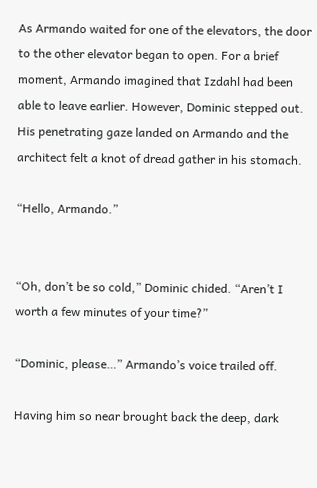As Armando waited for one of the elevators, the door to the other elevator began to open. For a brief moment, Armando imagined that Izdahl had been able to leave earlier. However, Dominic stepped out. His penetrating gaze landed on Armando and the architect felt a knot of dread gather in his stomach.

“Hello, Armando.”


“Oh, don’t be so cold,” Dominic chided. “Aren’t I worth a few minutes of your time?”

“Dominic, please…” Armando’s voice trailed off.

Having him so near brought back the deep, dark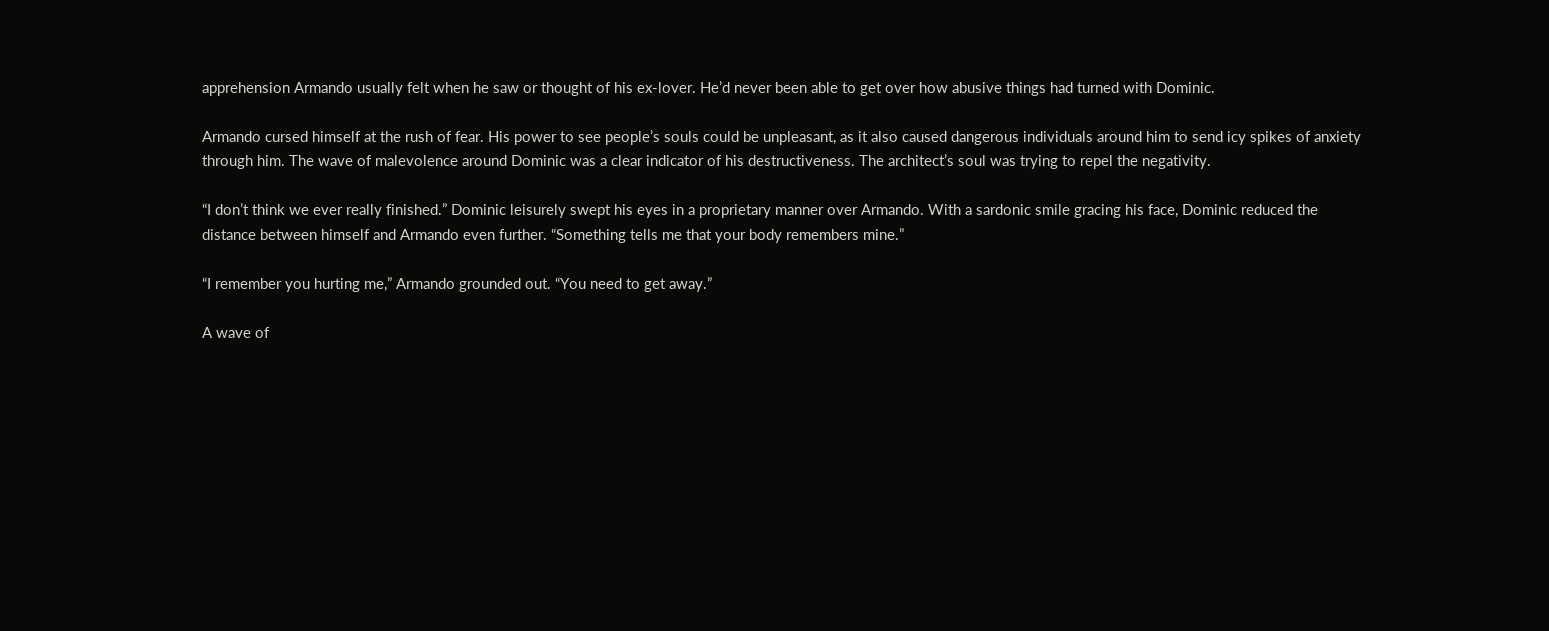apprehension Armando usually felt when he saw or thought of his ex-lover. He’d never been able to get over how abusive things had turned with Dominic.

Armando cursed himself at the rush of fear. His power to see people’s souls could be unpleasant, as it also caused dangerous individuals around him to send icy spikes of anxiety through him. The wave of malevolence around Dominic was a clear indicator of his destructiveness. The architect’s soul was trying to repel the negativity.

“I don’t think we ever really finished.” Dominic leisurely swept his eyes in a proprietary manner over Armando. With a sardonic smile gracing his face, Dominic reduced the distance between himself and Armando even further. “Something tells me that your body remembers mine.”

“I remember you hurting me,” Armando grounded out. “You need to get away.”

A wave of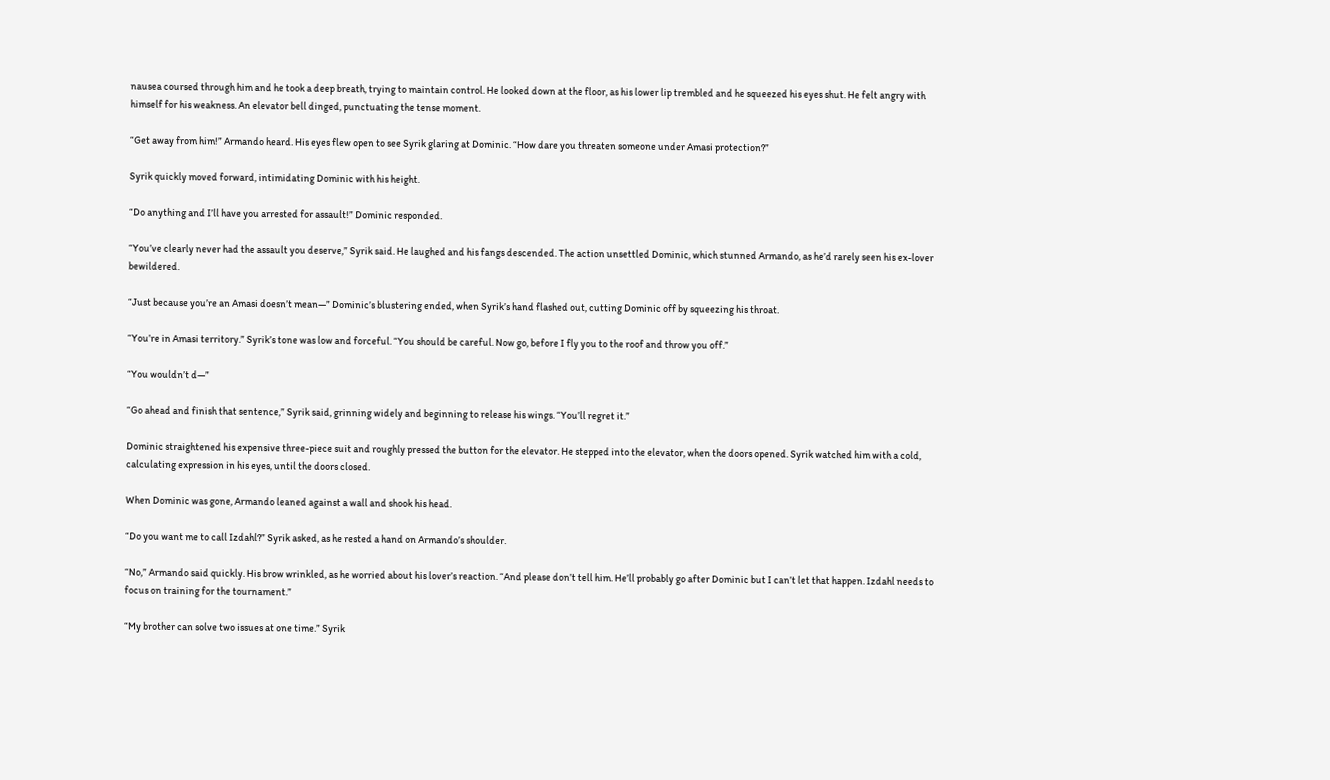nausea coursed through him and he took a deep breath, trying to maintain control. He looked down at the floor, as his lower lip trembled and he squeezed his eyes shut. He felt angry with himself for his weakness. An elevator bell dinged, punctuating the tense moment.

“Get away from him!” Armando heard. His eyes flew open to see Syrik glaring at Dominic. “How dare you threaten someone under Amasi protection?”

Syrik quickly moved forward, intimidating Dominic with his height.

“Do anything and I’ll have you arrested for assault!” Dominic responded.

“You’ve clearly never had the assault you deserve,” Syrik said. He laughed and his fangs descended. The action unsettled Dominic, which stunned Armando, as he’d rarely seen his ex-lover bewildered.

“Just because you’re an Amasi doesn’t mean—” Dominic’s blustering ended, when Syrik’s hand flashed out, cutting Dominic off by squeezing his throat.

“You’re in Amasi territory.” Syrik’s tone was low and forceful. “You should be careful. Now go, before I fly you to the roof and throw you off.”

“You wouldn’t d—”

“Go ahead and finish that sentence,” Syrik said, grinning widely and beginning to release his wings. “You’ll regret it.”

Dominic straightened his expensive three-piece suit and roughly pressed the button for the elevator. He stepped into the elevator, when the doors opened. Syrik watched him with a cold, calculating expression in his eyes, until the doors closed.

When Dominic was gone, Armando leaned against a wall and shook his head.

“Do you want me to call Izdahl?” Syrik asked, as he rested a hand on Armando’s shoulder.

“No,” Armando said quickly. His brow wrinkled, as he worried about his lover’s reaction. “And please don’t tell him. He’ll probably go after Dominic but I can’t let that happen. Izdahl needs to focus on training for the tournament.”

“My brother can solve two issues at one time.” Syrik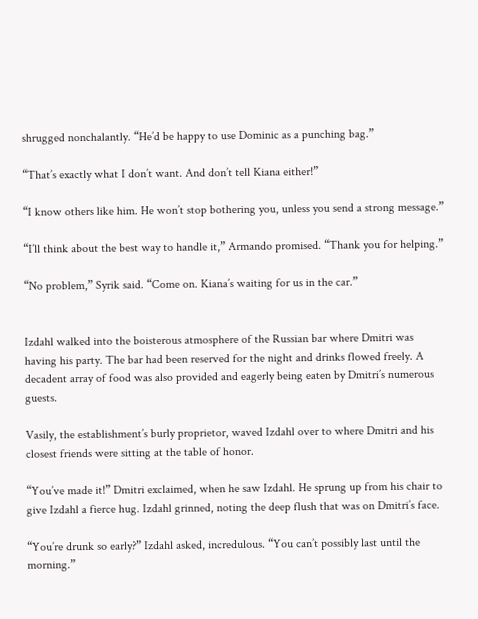shrugged nonchalantly. “He’d be happy to use Dominic as a punching bag.”

“That’s exactly what I don’t want. And don’t tell Kiana either!”

“I know others like him. He won’t stop bothering you, unless you send a strong message.”

“I’ll think about the best way to handle it,” Armando promised. “Thank you for helping.”

“No problem,” Syrik said. “Come on. Kiana’s waiting for us in the car.”


Izdahl walked into the boisterous atmosphere of the Russian bar where Dmitri was having his party. The bar had been reserved for the night and drinks flowed freely. A decadent array of food was also provided and eagerly being eaten by Dmitri’s numerous guests.

Vasily, the establishment’s burly proprietor, waved Izdahl over to where Dmitri and his closest friends were sitting at the table of honor.

“You’ve made it!” Dmitri exclaimed, when he saw Izdahl. He sprung up from his chair to give Izdahl a fierce hug. Izdahl grinned, noting the deep flush that was on Dmitri’s face.

“You’re drunk so early?” Izdahl asked, incredulous. “You can’t possibly last until the morning.”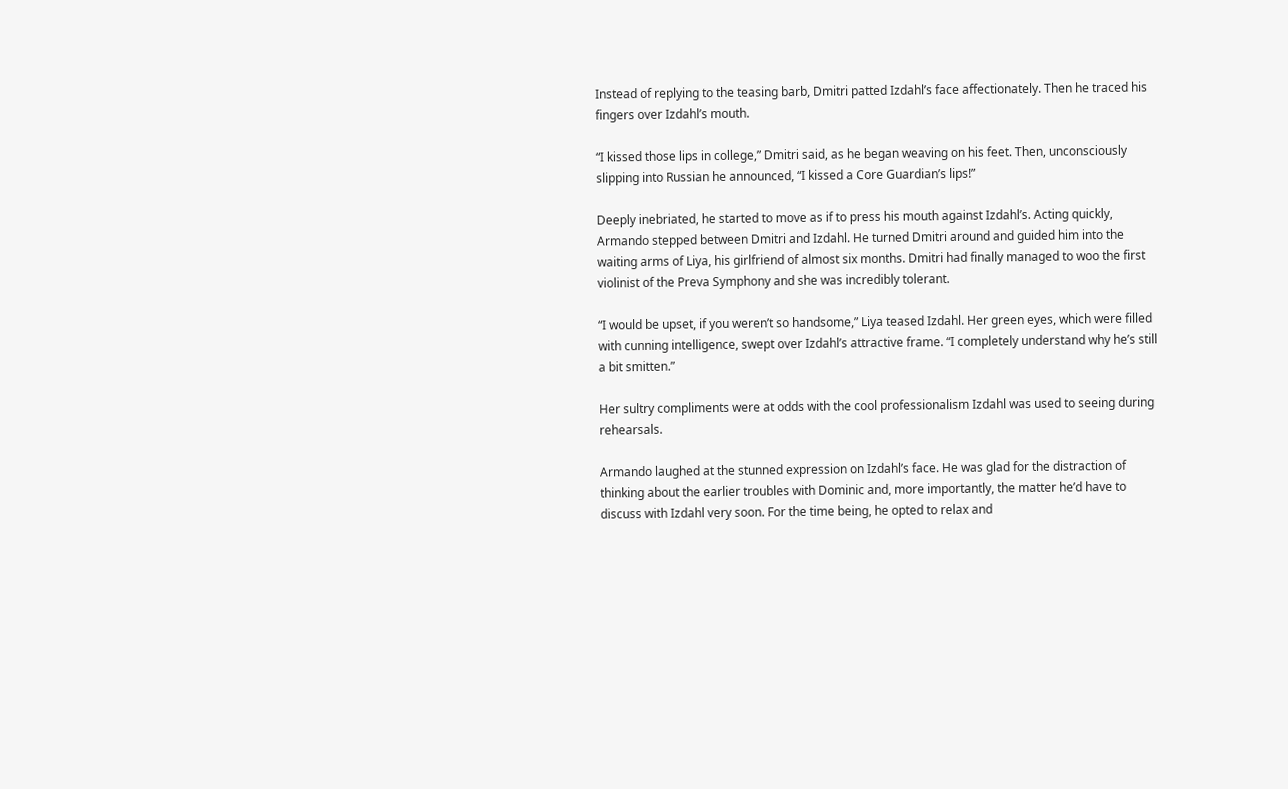Instead of replying to the teasing barb, Dmitri patted Izdahl’s face affectionately. Then he traced his fingers over Izdahl’s mouth.

“I kissed those lips in college,” Dmitri said, as he began weaving on his feet. Then, unconsciously slipping into Russian he announced, “I kissed a Core Guardian’s lips!”

Deeply inebriated, he started to move as if to press his mouth against Izdahl’s. Acting quickly, Armando stepped between Dmitri and Izdahl. He turned Dmitri around and guided him into the waiting arms of Liya, his girlfriend of almost six months. Dmitri had finally managed to woo the first violinist of the Preva Symphony and she was incredibly tolerant.

“I would be upset, if you weren’t so handsome,” Liya teased Izdahl. Her green eyes, which were filled with cunning intelligence, swept over Izdahl’s attractive frame. “I completely understand why he’s still a bit smitten.”

Her sultry compliments were at odds with the cool professionalism Izdahl was used to seeing during rehearsals.

Armando laughed at the stunned expression on Izdahl’s face. He was glad for the distraction of thinking about the earlier troubles with Dominic and, more importantly, the matter he’d have to discuss with Izdahl very soon. For the time being, he opted to relax and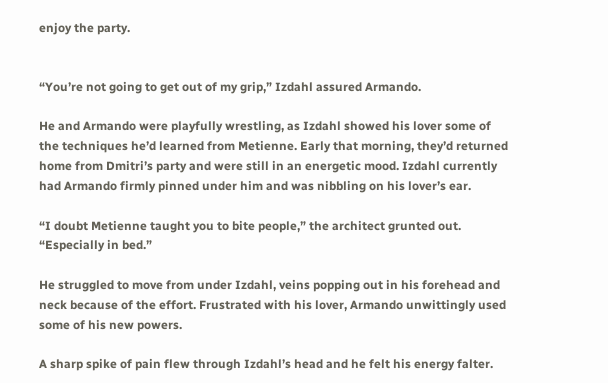enjoy the party.


“You’re not going to get out of my grip,” Izdahl assured Armando.

He and Armando were playfully wrestling, as Izdahl showed his lover some of the techniques he’d learned from Metienne. Early that morning, they’d returned home from Dmitri’s party and were still in an energetic mood. Izdahl currently had Armando firmly pinned under him and was nibbling on his lover’s ear.

“I doubt Metienne taught you to bite people,” the architect grunted out. “Especially in bed.”

He struggled to move from under Izdahl, veins popping out in his forehead and neck because of the effort. Frustrated with his lover, Armando unwittingly used some of his new powers.

A sharp spike of pain flew through Izdahl’s head and he felt his energy falter.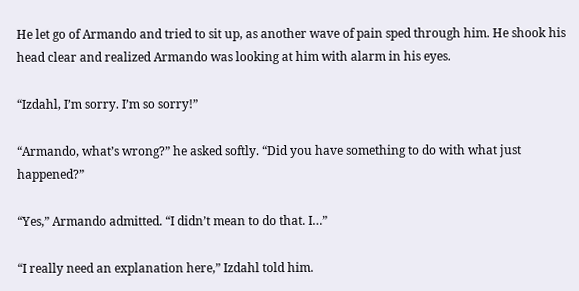He let go of Armando and tried to sit up, as another wave of pain sped through him. He shook his head clear and realized Armando was looking at him with alarm in his eyes.

“Izdahl, I’m sorry. I’m so sorry!”

“Armando, what’s wrong?” he asked softly. “Did you have something to do with what just happened?”

“Yes,” Armando admitted. “I didn’t mean to do that. I…”

“I really need an explanation here,” Izdahl told him.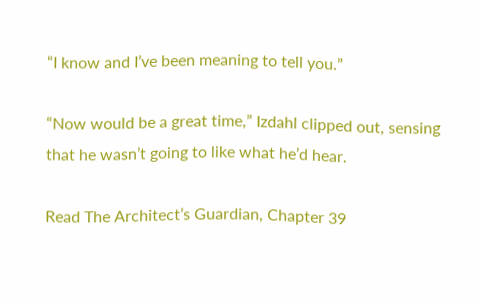“I know and I’ve been meaning to tell you.”

“Now would be a great time,” Izdahl clipped out, sensing that he wasn’t going to like what he’d hear.

Read The Architect’s Guardian, Chapter 39